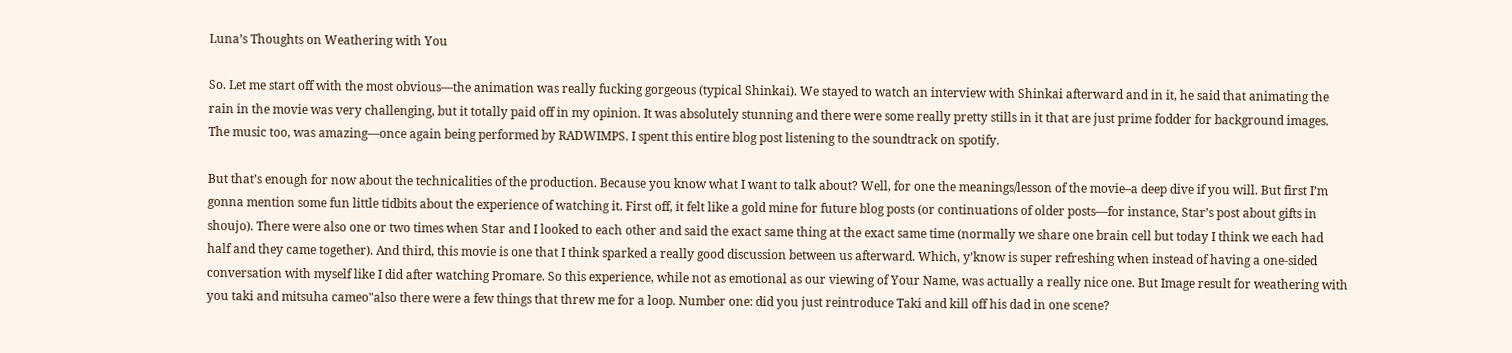Luna’s Thoughts on Weathering with You

So. Let me start off with the most obvious—the animation was really fucking gorgeous (typical Shinkai). We stayed to watch an interview with Shinkai afterward and in it, he said that animating the rain in the movie was very challenging, but it totally paid off in my opinion. It was absolutely stunning and there were some really pretty stills in it that are just prime fodder for background images. The music too, was amazing—once again being performed by RADWIMPS. I spent this entire blog post listening to the soundtrack on spotify.

But that’s enough for now about the technicalities of the production. Because you know what I want to talk about? Well, for one the meanings/lesson of the movie–a deep dive if you will. But first I’m gonna mention some fun little tidbits about the experience of watching it. First off, it felt like a gold mine for future blog posts (or continuations of older posts—for instance, Star’s post about gifts in shoujo). There were also one or two times when Star and I looked to each other and said the exact same thing at the exact same time (normally we share one brain cell but today I think we each had half and they came together). And third, this movie is one that I think sparked a really good discussion between us afterward. Which, y’know is super refreshing when instead of having a one-sided conversation with myself like I did after watching Promare. So this experience, while not as emotional as our viewing of Your Name, was actually a really nice one. But Image result for weathering with you taki and mitsuha cameo"also there were a few things that threw me for a loop. Number one: did you just reintroduce Taki and kill off his dad in one scene?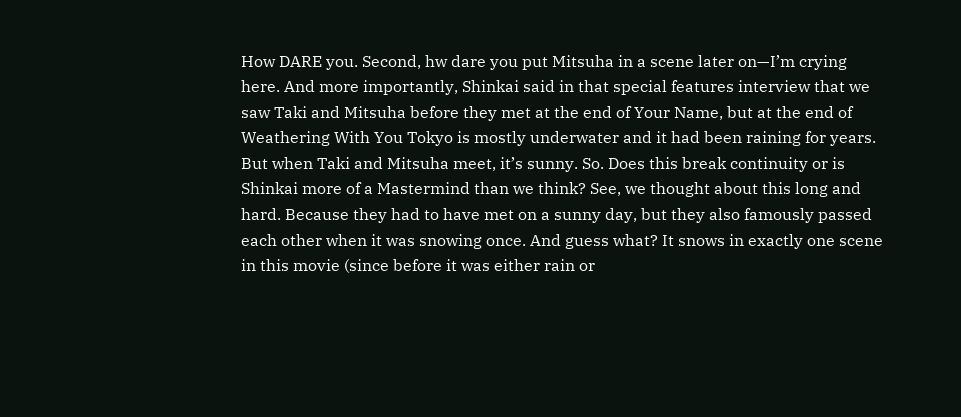How DARE you. Second, hw dare you put Mitsuha in a scene later on—I’m crying here. And more importantly, Shinkai said in that special features interview that we saw Taki and Mitsuha before they met at the end of Your Name, but at the end of Weathering With You Tokyo is mostly underwater and it had been raining for years. But when Taki and Mitsuha meet, it’s sunny. So. Does this break continuity or is Shinkai more of a Mastermind than we think? See, we thought about this long and hard. Because they had to have met on a sunny day, but they also famously passed each other when it was snowing once. And guess what? It snows in exactly one scene in this movie (since before it was either rain or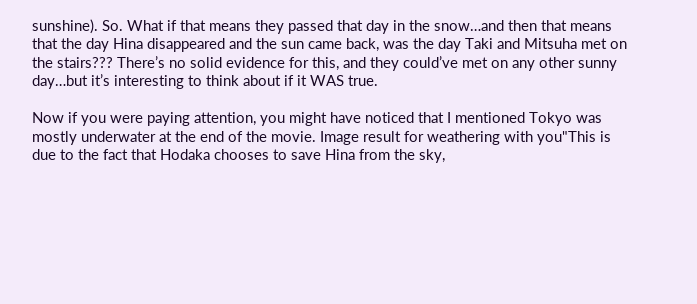sunshine). So. What if that means they passed that day in the snow…and then that means that the day Hina disappeared and the sun came back, was the day Taki and Mitsuha met on the stairs??? There’s no solid evidence for this, and they could’ve met on any other sunny day…but it’s interesting to think about if it WAS true.

Now if you were paying attention, you might have noticed that I mentioned Tokyo was mostly underwater at the end of the movie. Image result for weathering with you"This is due to the fact that Hodaka chooses to save Hina from the sky,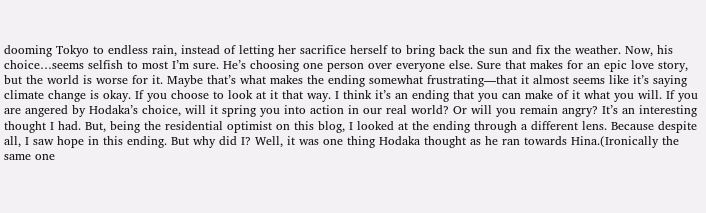dooming Tokyo to endless rain, instead of letting her sacrifice herself to bring back the sun and fix the weather. Now, his choice…seems selfish to most I’m sure. He’s choosing one person over everyone else. Sure that makes for an epic love story, but the world is worse for it. Maybe that’s what makes the ending somewhat frustrating—that it almost seems like it’s saying climate change is okay. If you choose to look at it that way. I think it’s an ending that you can make of it what you will. If you are angered by Hodaka’s choice, will it spring you into action in our real world? Or will you remain angry? It’s an interesting thought I had. But, being the residential optimist on this blog, I looked at the ending through a different lens. Because despite all, I saw hope in this ending. But why did I? Well, it was one thing Hodaka thought as he ran towards Hina.(Ironically the same one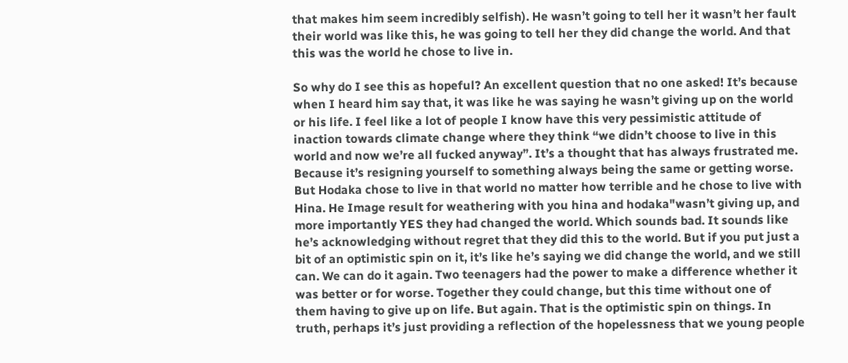that makes him seem incredibly selfish). He wasn’t going to tell her it wasn’t her fault their world was like this, he was going to tell her they did change the world. And that this was the world he chose to live in.

So why do I see this as hopeful? An excellent question that no one asked! It’s because when I heard him say that, it was like he was saying he wasn’t giving up on the world or his life. I feel like a lot of people I know have this very pessimistic attitude of inaction towards climate change where they think “we didn’t choose to live in this world and now we’re all fucked anyway”. It’s a thought that has always frustrated me. Because it’s resigning yourself to something always being the same or getting worse. But Hodaka chose to live in that world no matter how terrible and he chose to live with Hina. He Image result for weathering with you hina and hodaka"wasn’t giving up, and more importantly YES they had changed the world. Which sounds bad. It sounds like he’s acknowledging without regret that they did this to the world. But if you put just a bit of an optimistic spin on it, it’s like he’s saying we did change the world, and we still can. We can do it again. Two teenagers had the power to make a difference whether it was better or for worse. Together they could change, but this time without one of them having to give up on life. But again. That is the optimistic spin on things. In truth, perhaps it’s just providing a reflection of the hopelessness that we young people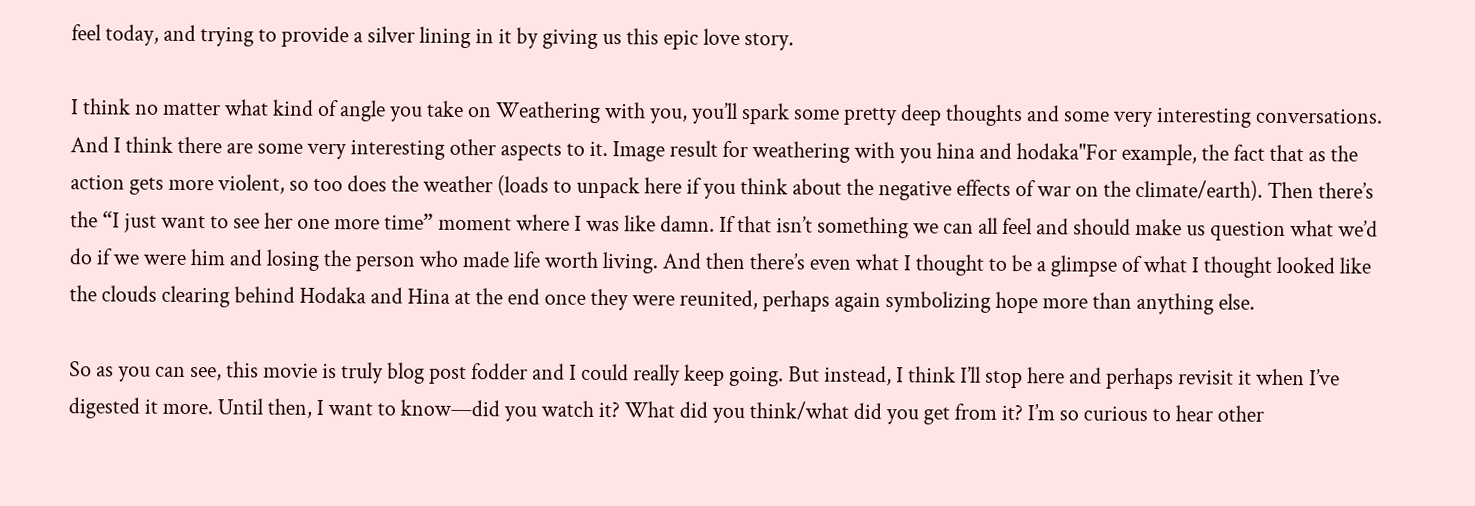feel today, and trying to provide a silver lining in it by giving us this epic love story.

I think no matter what kind of angle you take on Weathering with you, you’ll spark some pretty deep thoughts and some very interesting conversations. And I think there are some very interesting other aspects to it. Image result for weathering with you hina and hodaka"For example, the fact that as the action gets more violent, so too does the weather (loads to unpack here if you think about the negative effects of war on the climate/earth). Then there’s the “I just want to see her one more time” moment where I was like damn. If that isn’t something we can all feel and should make us question what we’d do if we were him and losing the person who made life worth living. And then there’s even what I thought to be a glimpse of what I thought looked like the clouds clearing behind Hodaka and Hina at the end once they were reunited, perhaps again symbolizing hope more than anything else.

So as you can see, this movie is truly blog post fodder and I could really keep going. But instead, I think I’ll stop here and perhaps revisit it when I’ve digested it more. Until then, I want to know—did you watch it? What did you think/what did you get from it? I’m so curious to hear other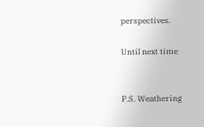perspectives.

Until next time


P.S. Weathering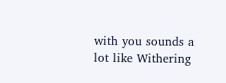with you sounds a lot like Withering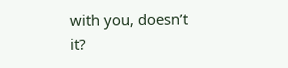with you, doesn’t it?